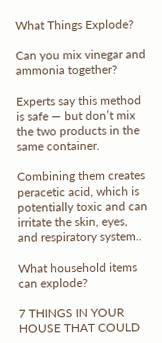What Things Explode?

Can you mix vinegar and ammonia together?

Experts say this method is safe — but don’t mix the two products in the same container.

Combining them creates peracetic acid, which is potentially toxic and can irritate the skin, eyes, and respiratory system..

What household items can explode?

7 THINGS IN YOUR HOUSE THAT COULD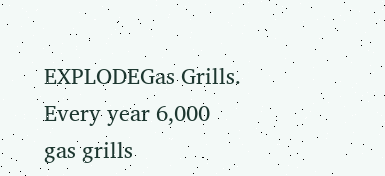EXPLODEGas Grills. Every year 6,000 gas grills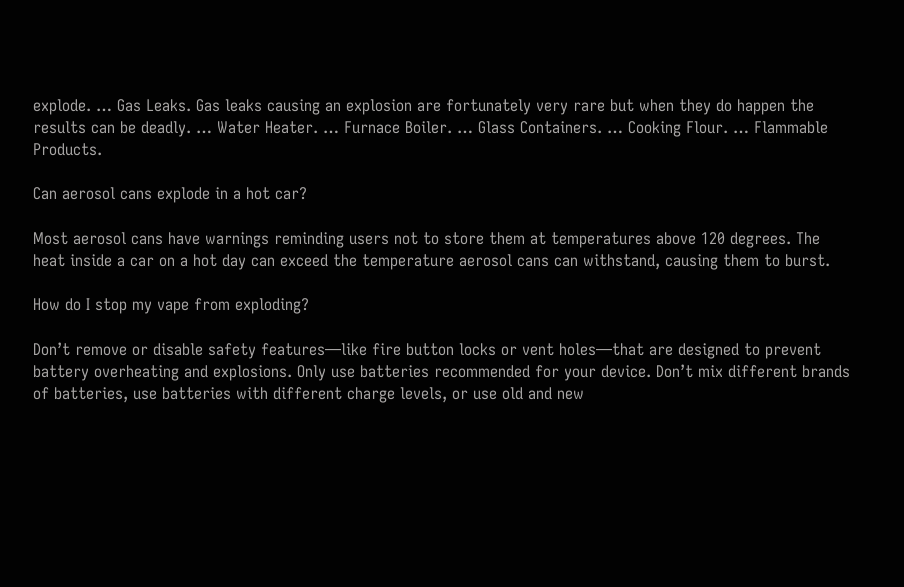explode. … Gas Leaks. Gas leaks causing an explosion are fortunately very rare but when they do happen the results can be deadly. … Water Heater. … Furnace Boiler. … Glass Containers. … Cooking Flour. … Flammable Products.

Can aerosol cans explode in a hot car?

Most aerosol cans have warnings reminding users not to store them at temperatures above 120 degrees. The heat inside a car on a hot day can exceed the temperature aerosol cans can withstand, causing them to burst.

How do I stop my vape from exploding?

Don’t remove or disable safety features—like fire button locks or vent holes—that are designed to prevent battery overheating and explosions. Only use batteries recommended for your device. Don’t mix different brands of batteries, use batteries with different charge levels, or use old and new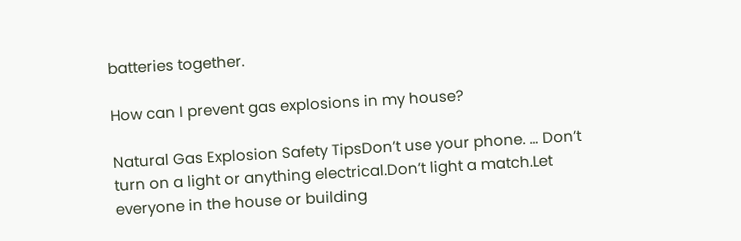batteries together.

How can I prevent gas explosions in my house?

Natural Gas Explosion Safety TipsDon’t use your phone. … Don’t turn on a light or anything electrical.Don’t light a match.Let everyone in the house or building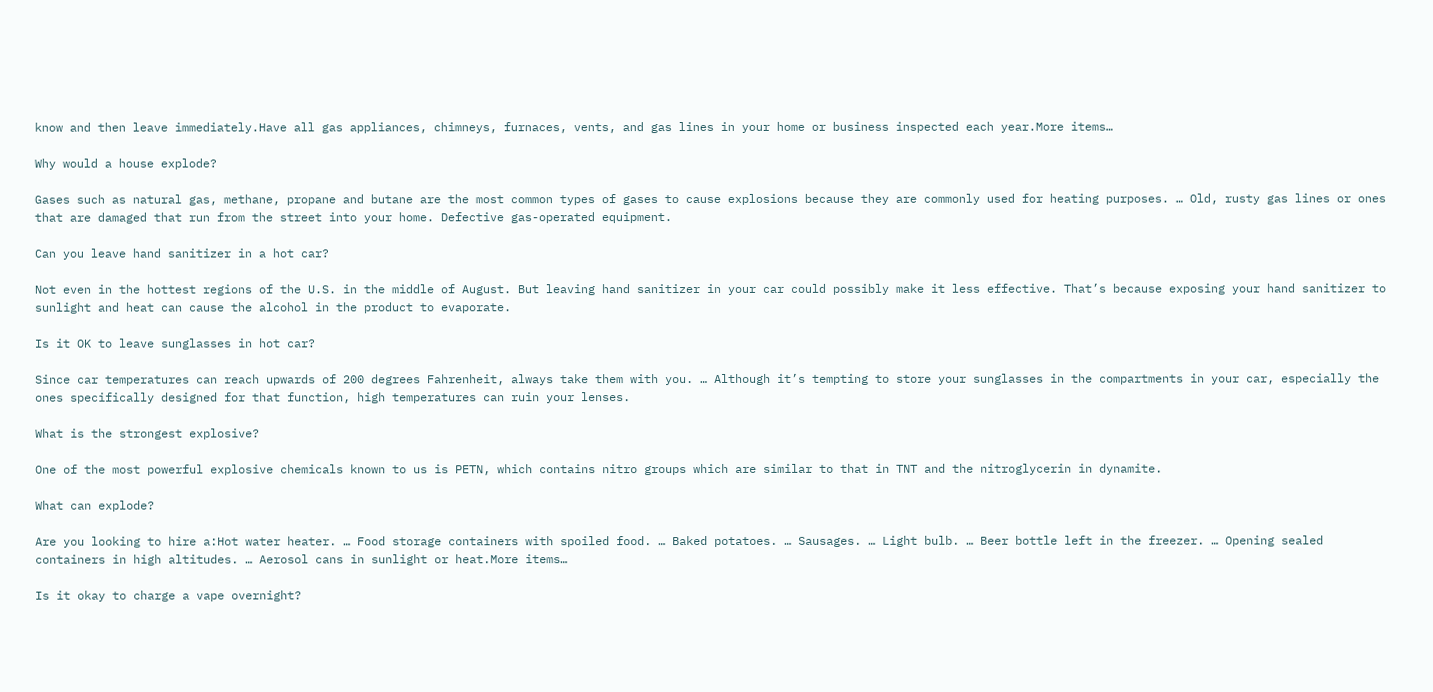know and then leave immediately.Have all gas appliances, chimneys, furnaces, vents, and gas lines in your home or business inspected each year.More items…

Why would a house explode?

Gases such as natural gas, methane, propane and butane are the most common types of gases to cause explosions because they are commonly used for heating purposes. … Old, rusty gas lines or ones that are damaged that run from the street into your home. Defective gas-operated equipment.

Can you leave hand sanitizer in a hot car?

Not even in the hottest regions of the U.S. in the middle of August. But leaving hand sanitizer in your car could possibly make it less effective. That’s because exposing your hand sanitizer to sunlight and heat can cause the alcohol in the product to evaporate.

Is it OK to leave sunglasses in hot car?

Since car temperatures can reach upwards of 200 degrees Fahrenheit, always take them with you. … Although it’s tempting to store your sunglasses in the compartments in your car, especially the ones specifically designed for that function, high temperatures can ruin your lenses.

What is the strongest explosive?

One of the most powerful explosive chemicals known to us is PETN, which contains nitro groups which are similar to that in TNT and the nitroglycerin in dynamite.

What can explode?

Are you looking to hire a:Hot water heater. … Food storage containers with spoiled food. … Baked potatoes. … Sausages. … Light bulb. … Beer bottle left in the freezer. … Opening sealed containers in high altitudes. … Aerosol cans in sunlight or heat.More items…

Is it okay to charge a vape overnight?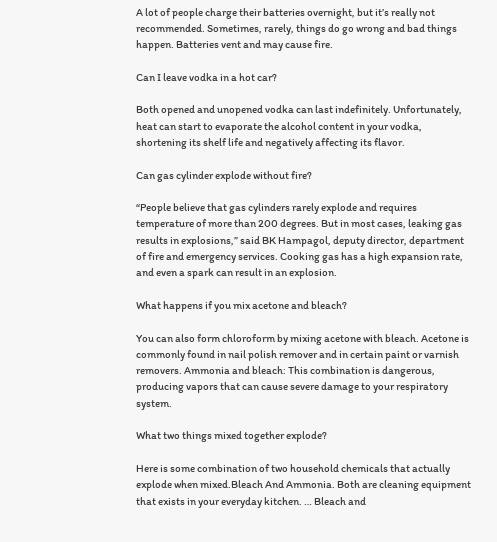A lot of people charge their batteries overnight, but it’s really not recommended. Sometimes, rarely, things do go wrong and bad things happen. Batteries vent and may cause fire.

Can I leave vodka in a hot car?

Both opened and unopened vodka can last indefinitely. Unfortunately, heat can start to evaporate the alcohol content in your vodka, shortening its shelf life and negatively affecting its flavor.

Can gas cylinder explode without fire?

“People believe that gas cylinders rarely explode and requires temperature of more than 200 degrees. But in most cases, leaking gas results in explosions,” said BK Hampagol, deputy director, department of fire and emergency services. Cooking gas has a high expansion rate, and even a spark can result in an explosion.

What happens if you mix acetone and bleach?

You can also form chloroform by mixing acetone with bleach. Acetone is commonly found in nail polish remover and in certain paint or varnish removers. Ammonia and bleach: This combination is dangerous, producing vapors that can cause severe damage to your respiratory system.

What two things mixed together explode?

Here is some combination of two household chemicals that actually explode when mixed.Bleach And Ammonia. Both are cleaning equipment that exists in your everyday kitchen. … Bleach and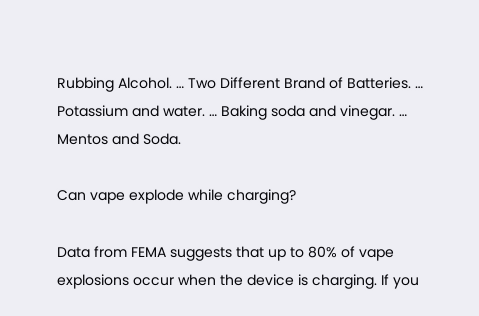Rubbing Alcohol. … Two Different Brand of Batteries. … Potassium and water. … Baking soda and vinegar. … Mentos and Soda.

Can vape explode while charging?

Data from FEMA suggests that up to 80% of vape explosions occur when the device is charging. If you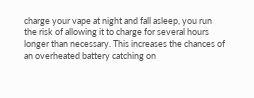charge your vape at night and fall asleep, you run the risk of allowing it to charge for several hours longer than necessary. This increases the chances of an overheated battery catching on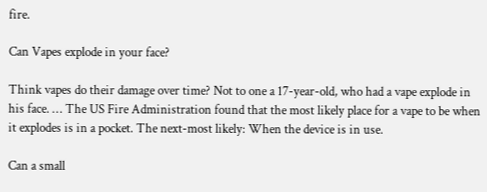fire.

Can Vapes explode in your face?

Think vapes do their damage over time? Not to one a 17-year-old, who had a vape explode in his face. … The US Fire Administration found that the most likely place for a vape to be when it explodes is in a pocket. The next-most likely: When the device is in use.

Can a small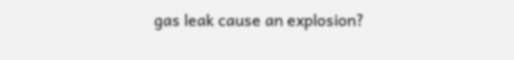gas leak cause an explosion?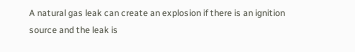A natural gas leak can create an explosion if there is an ignition source and the leak is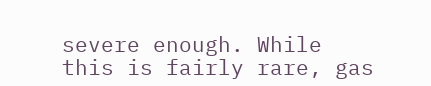severe enough. While this is fairly rare, gas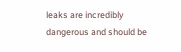leaks are incredibly dangerous and should be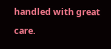handled with great care.